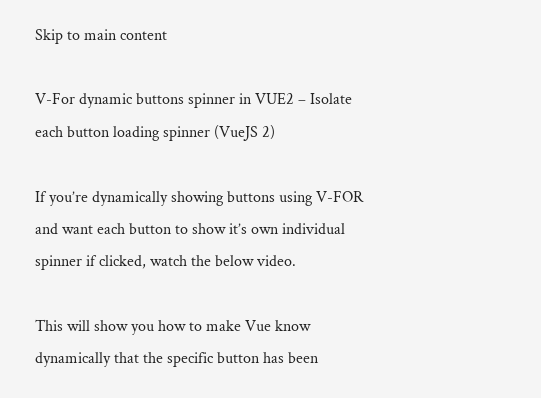Skip to main content

V-For dynamic buttons spinner in VUE2 – Isolate each button loading spinner (VueJS 2)

If you’re dynamically showing buttons using V-FOR and want each button to show it’s own individual spinner if clicked, watch the below video.

This will show you how to make Vue know dynamically that the specific button has been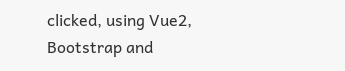clicked, using Vue2, Bootstrap and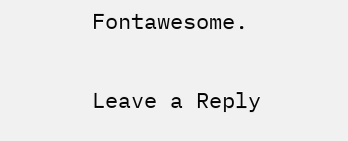Fontawesome.

Leave a Reply